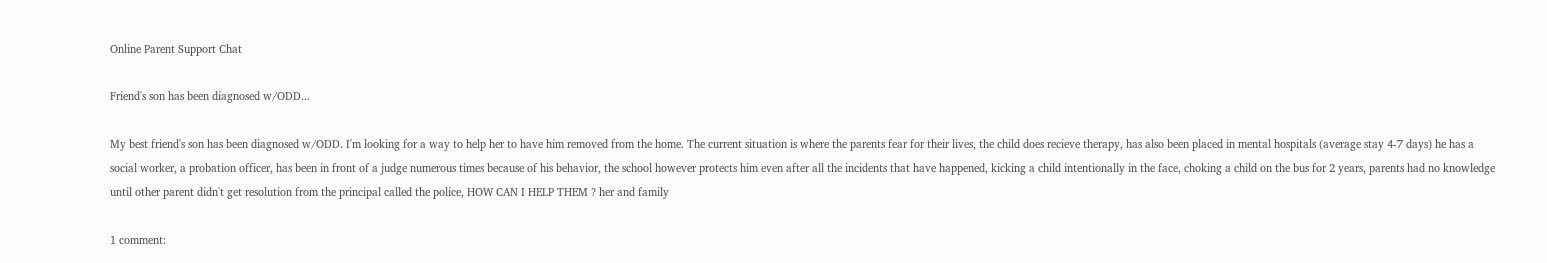Online Parent Support Chat

Friend's son has been diagnosed w/ODD...

My best friend's son has been diagnosed w/ODD. I'm looking for a way to help her to have him removed from the home. The current situation is where the parents fear for their lives, the child does recieve therapy, has also been placed in mental hospitals (average stay 4-7 days) he has a social worker, a probation officer, has been in front of a judge numerous times because of his behavior, the school however protects him even after all the incidents that have happened, kicking a child intentionally in the face, choking a child on the bus for 2 years, parents had no knowledge until other parent didn't get resolution from the principal called the police, HOW CAN I HELP THEM ? her and family

1 comment: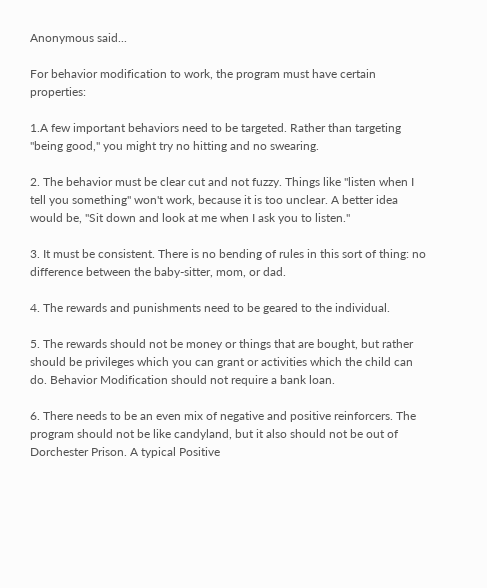Anonymous said...

For behavior modification to work, the program must have certain properties:

1.A few important behaviors need to be targeted. Rather than targeting "being good," you might try no hitting and no swearing.

2. The behavior must be clear cut and not fuzzy. Things like "listen when I tell you something" won't work, because it is too unclear. A better idea would be, "Sit down and look at me when I ask you to listen."

3. It must be consistent. There is no bending of rules in this sort of thing: no difference between the baby-sitter, mom, or dad.

4. The rewards and punishments need to be geared to the individual.

5. The rewards should not be money or things that are bought, but rather should be privileges which you can grant or activities which the child can do. Behavior Modification should not require a bank loan.

6. There needs to be an even mix of negative and positive reinforcers. The program should not be like candyland, but it also should not be out of Dorchester Prison. A typical Positive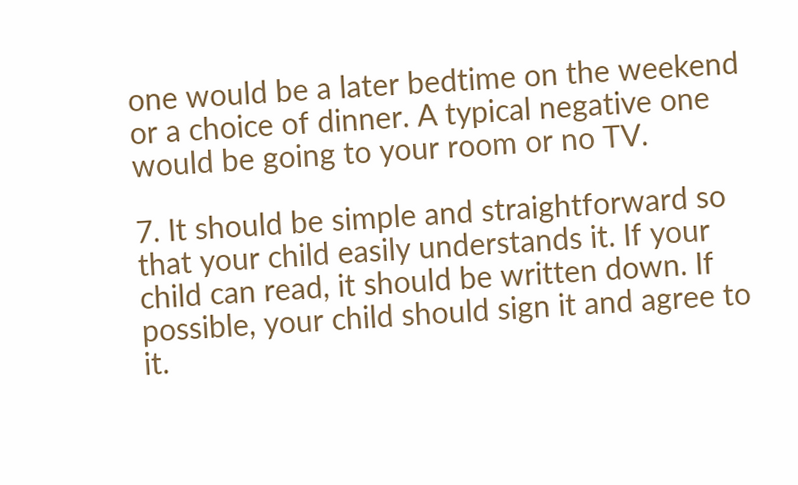one would be a later bedtime on the weekend or a choice of dinner. A typical negative one would be going to your room or no TV.

7. It should be simple and straightforward so that your child easily understands it. If your child can read, it should be written down. If possible, your child should sign it and agree to it.